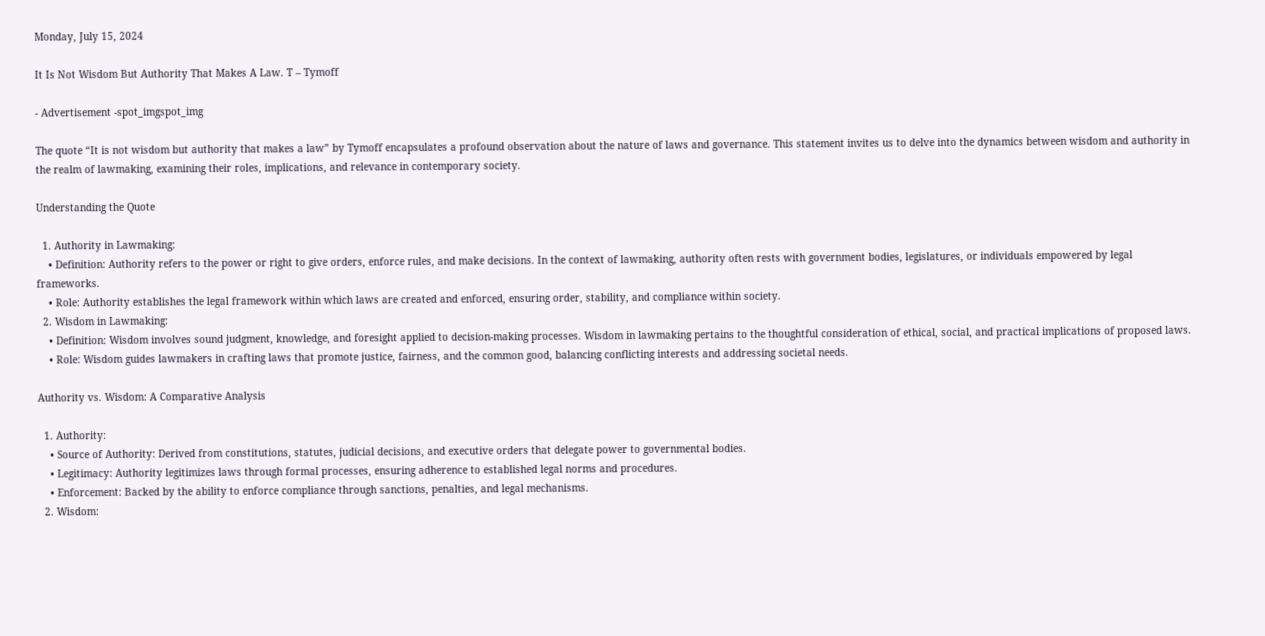Monday, July 15, 2024

It Is Not Wisdom But Authority That Makes A Law. T – Tymoff

- Advertisement -spot_imgspot_img

The quote “It is not wisdom but authority that makes a law” by Tymoff encapsulates a profound observation about the nature of laws and governance. This statement invites us to delve into the dynamics between wisdom and authority in the realm of lawmaking, examining their roles, implications, and relevance in contemporary society.

Understanding the Quote

  1. Authority in Lawmaking:
    • Definition: Authority refers to the power or right to give orders, enforce rules, and make decisions. In the context of lawmaking, authority often rests with government bodies, legislatures, or individuals empowered by legal frameworks.
    • Role: Authority establishes the legal framework within which laws are created and enforced, ensuring order, stability, and compliance within society.
  2. Wisdom in Lawmaking:
    • Definition: Wisdom involves sound judgment, knowledge, and foresight applied to decision-making processes. Wisdom in lawmaking pertains to the thoughtful consideration of ethical, social, and practical implications of proposed laws.
    • Role: Wisdom guides lawmakers in crafting laws that promote justice, fairness, and the common good, balancing conflicting interests and addressing societal needs.

Authority vs. Wisdom: A Comparative Analysis

  1. Authority:
    • Source of Authority: Derived from constitutions, statutes, judicial decisions, and executive orders that delegate power to governmental bodies.
    • Legitimacy: Authority legitimizes laws through formal processes, ensuring adherence to established legal norms and procedures.
    • Enforcement: Backed by the ability to enforce compliance through sanctions, penalties, and legal mechanisms.
  2. Wisdom: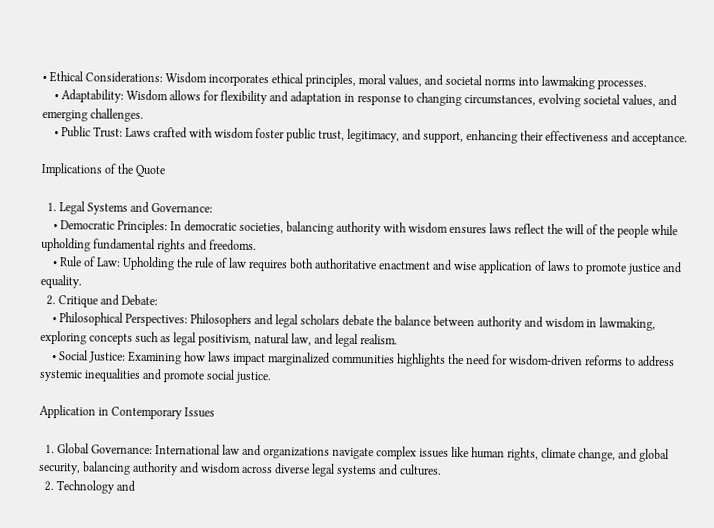• Ethical Considerations: Wisdom incorporates ethical principles, moral values, and societal norms into lawmaking processes.
    • Adaptability: Wisdom allows for flexibility and adaptation in response to changing circumstances, evolving societal values, and emerging challenges.
    • Public Trust: Laws crafted with wisdom foster public trust, legitimacy, and support, enhancing their effectiveness and acceptance.

Implications of the Quote

  1. Legal Systems and Governance:
    • Democratic Principles: In democratic societies, balancing authority with wisdom ensures laws reflect the will of the people while upholding fundamental rights and freedoms.
    • Rule of Law: Upholding the rule of law requires both authoritative enactment and wise application of laws to promote justice and equality.
  2. Critique and Debate:
    • Philosophical Perspectives: Philosophers and legal scholars debate the balance between authority and wisdom in lawmaking, exploring concepts such as legal positivism, natural law, and legal realism.
    • Social Justice: Examining how laws impact marginalized communities highlights the need for wisdom-driven reforms to address systemic inequalities and promote social justice.

Application in Contemporary Issues

  1. Global Governance: International law and organizations navigate complex issues like human rights, climate change, and global security, balancing authority and wisdom across diverse legal systems and cultures.
  2. Technology and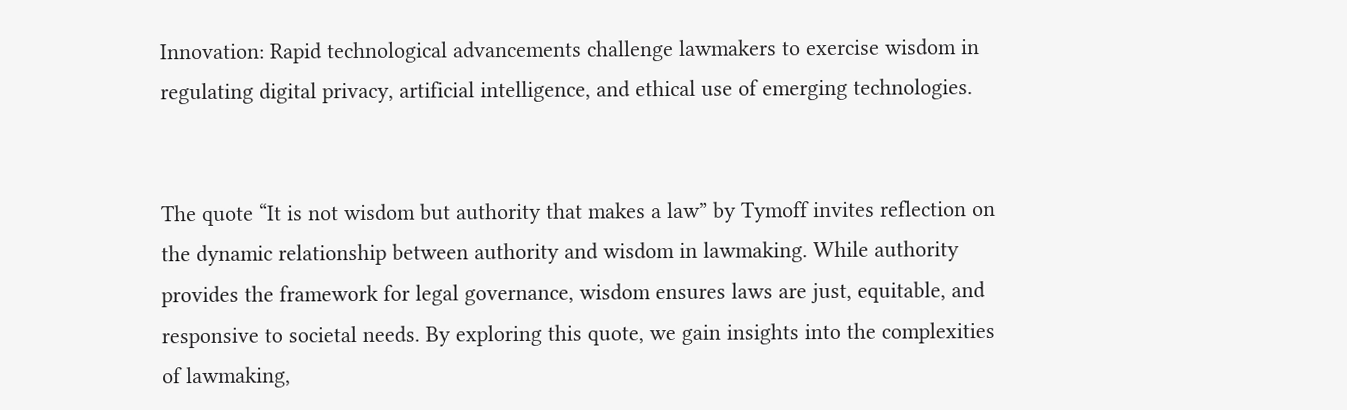Innovation: Rapid technological advancements challenge lawmakers to exercise wisdom in regulating digital privacy, artificial intelligence, and ethical use of emerging technologies.


The quote “It is not wisdom but authority that makes a law” by Tymoff invites reflection on the dynamic relationship between authority and wisdom in lawmaking. While authority provides the framework for legal governance, wisdom ensures laws are just, equitable, and responsive to societal needs. By exploring this quote, we gain insights into the complexities of lawmaking,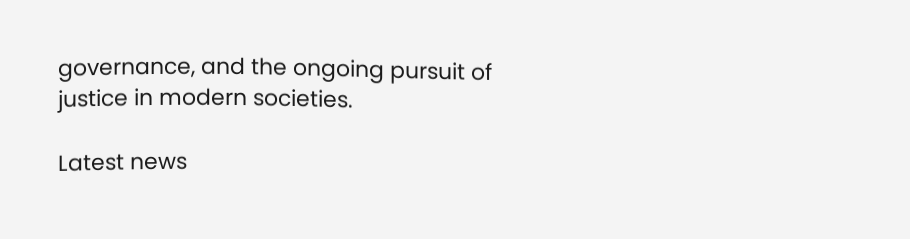governance, and the ongoing pursuit of justice in modern societies.

Latest news